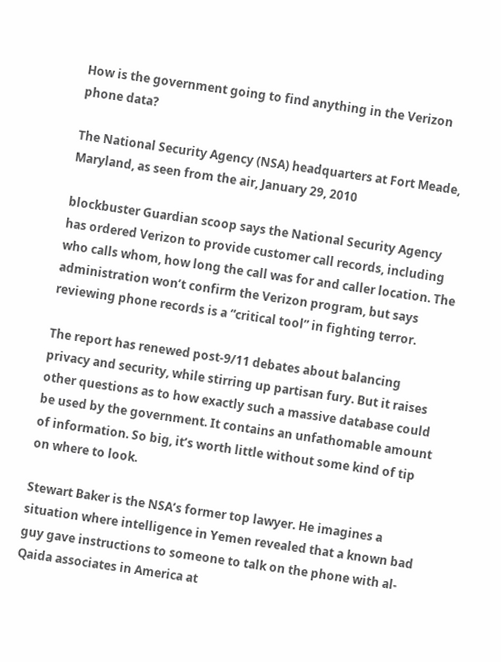How is the government going to find anything in the Verizon phone data?

The National Security Agency (NSA) headquarters at Fort Meade, Maryland, as seen from the air, January 29, 2010

blockbuster Guardian scoop says the National Security Agency has ordered Verizon to provide customer call records, including who calls whom, how long the call was for and caller location. The administration won’t confirm the Verizon program, but says reviewing phone records is a “critical tool” in fighting terror.

The report has renewed post-9/11 debates about balancing privacy and security, while stirring up partisan fury. But it raises other questions as to how exactly such a massive database could be used by the government. It contains an unfathomable amount of information. So big, it’s worth little without some kind of tip on where to look.

Stewart Baker is the NSA’s former top lawyer. He imagines a situation where intelligence in Yemen revealed that a known bad guy gave instructions to someone to talk on the phone with al-Qaida associates in America at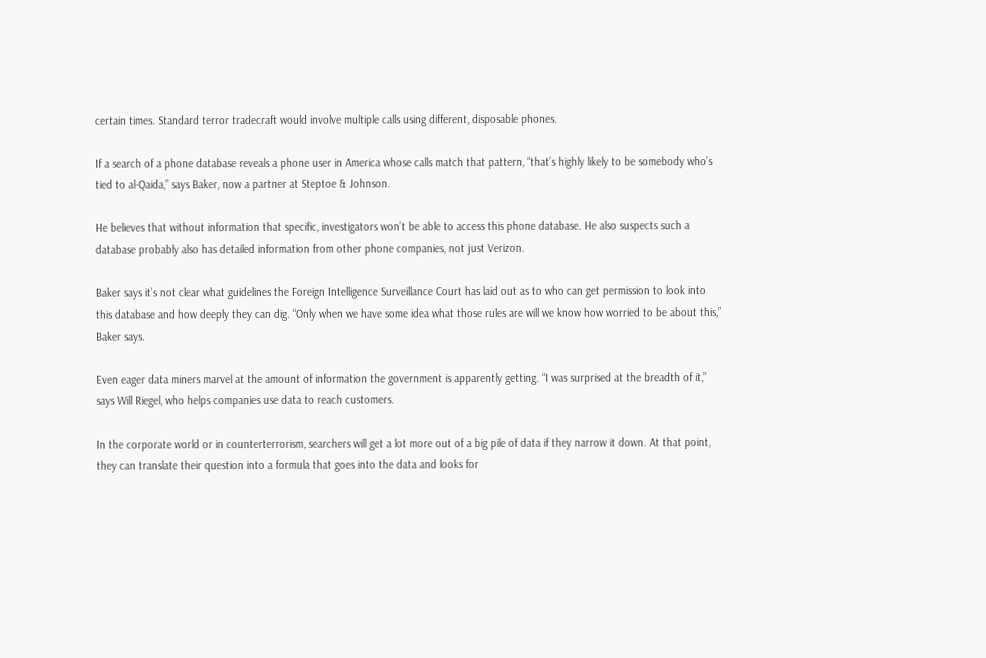certain times. Standard terror tradecraft would involve multiple calls using different, disposable phones.

If a search of a phone database reveals a phone user in America whose calls match that pattern, “that’s highly likely to be somebody who’s tied to al-Qaida,” says Baker, now a partner at Steptoe & Johnson.

He believes that without information that specific, investigators won’t be able to access this phone database. He also suspects such a database probably also has detailed information from other phone companies, not just Verizon.

Baker says it’s not clear what guidelines the Foreign Intelligence Surveillance Court has laid out as to who can get permission to look into this database and how deeply they can dig. “Only when we have some idea what those rules are will we know how worried to be about this,” Baker says.

Even eager data miners marvel at the amount of information the government is apparently getting. “I was surprised at the breadth of it,” says Will Riegel, who helps companies use data to reach customers.

In the corporate world or in counterterrorism, searchers will get a lot more out of a big pile of data if they narrow it down. At that point, they can translate their question into a formula that goes into the data and looks for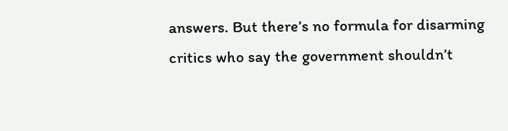answers. But there’s no formula for disarming critics who say the government shouldn’t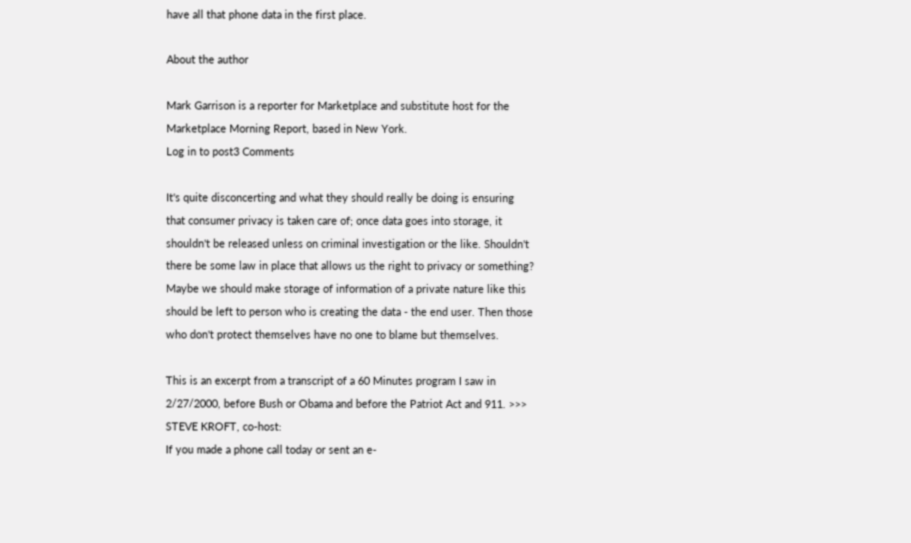have all that phone data in the first place.

About the author

Mark Garrison is a reporter for Marketplace and substitute host for the Marketplace Morning Report, based in New York.
Log in to post3 Comments

It's quite disconcerting and what they should really be doing is ensuring that consumer privacy is taken care of; once data goes into storage, it shouldn't be released unless on criminal investigation or the like. Shouldn't there be some law in place that allows us the right to privacy or something? Maybe we should make storage of information of a private nature like this should be left to person who is creating the data - the end user. Then those who don't protect themselves have no one to blame but themselves.

This is an excerpt from a transcript of a 60 Minutes program I saw in 2/27/2000, before Bush or Obama and before the Patriot Act and 911. >>> STEVE KROFT, co-host:
If you made a phone call today or sent an e-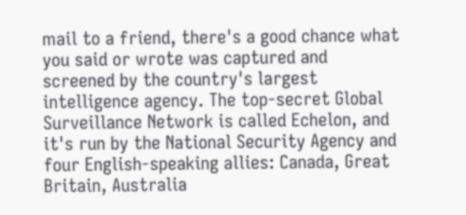mail to a friend, there's a good chance what you said or wrote was captured and screened by the country's largest intelligence agency. The top-secret Global Surveillance Network is called Echelon, and it's run by the National Security Agency and four English-speaking allies: Canada, Great Britain, Australia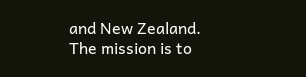and New Zealand.
The mission is to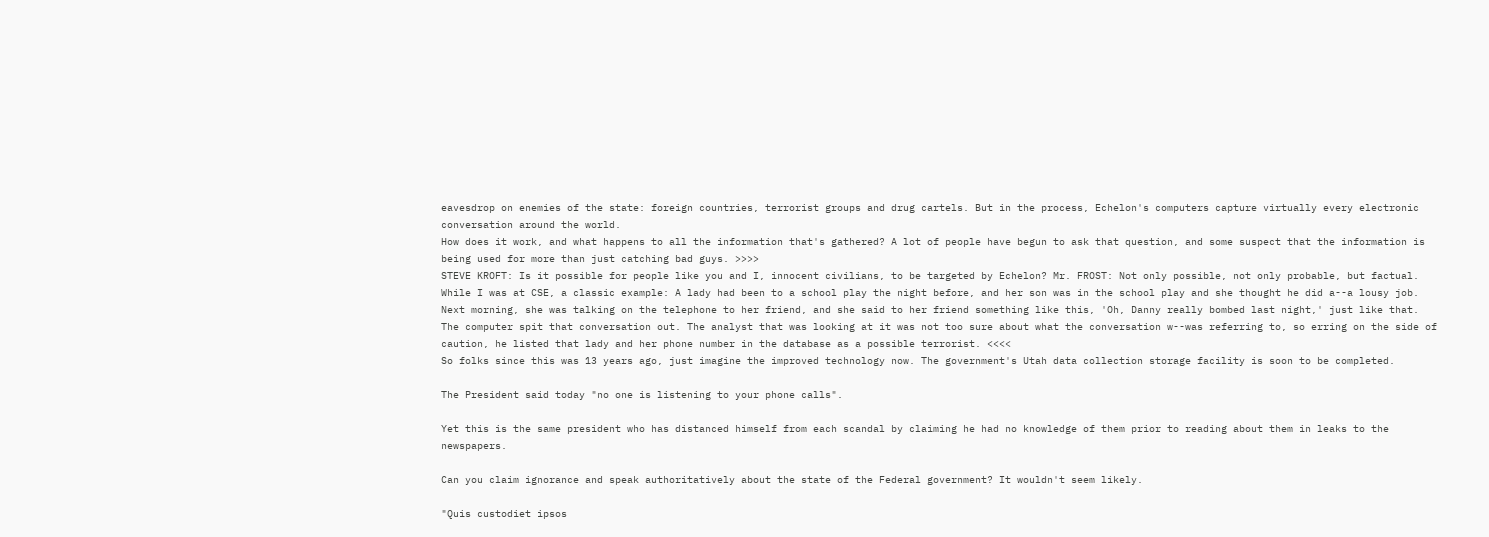eavesdrop on enemies of the state: foreign countries, terrorist groups and drug cartels. But in the process, Echelon's computers capture virtually every electronic conversation around the world.
How does it work, and what happens to all the information that's gathered? A lot of people have begun to ask that question, and some suspect that the information is being used for more than just catching bad guys. >>>>
STEVE KROFT: Is it possible for people like you and I, innocent civilians, to be targeted by Echelon? Mr. FROST: Not only possible, not only probable, but factual. While I was at CSE, a classic example: A lady had been to a school play the night before, and her son was in the school play and she thought he did a--a lousy job. Next morning, she was talking on the telephone to her friend, and she said to her friend something like this, 'Oh, Danny really bombed last night,' just like that. The computer spit that conversation out. The analyst that was looking at it was not too sure about what the conversation w--was referring to, so erring on the side of caution, he listed that lady and her phone number in the database as a possible terrorist. <<<<
So folks since this was 13 years ago, just imagine the improved technology now. The government's Utah data collection storage facility is soon to be completed.

The President said today "no one is listening to your phone calls".

Yet this is the same president who has distanced himself from each scandal by claiming he had no knowledge of them prior to reading about them in leaks to the newspapers.

Can you claim ignorance and speak authoritatively about the state of the Federal government? It wouldn't seem likely.

"Quis custodiet ipsos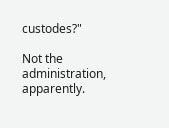custodes?"

Not the administration, apparently.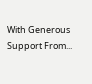With Generous Support From...